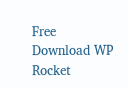Free Download WP Rocket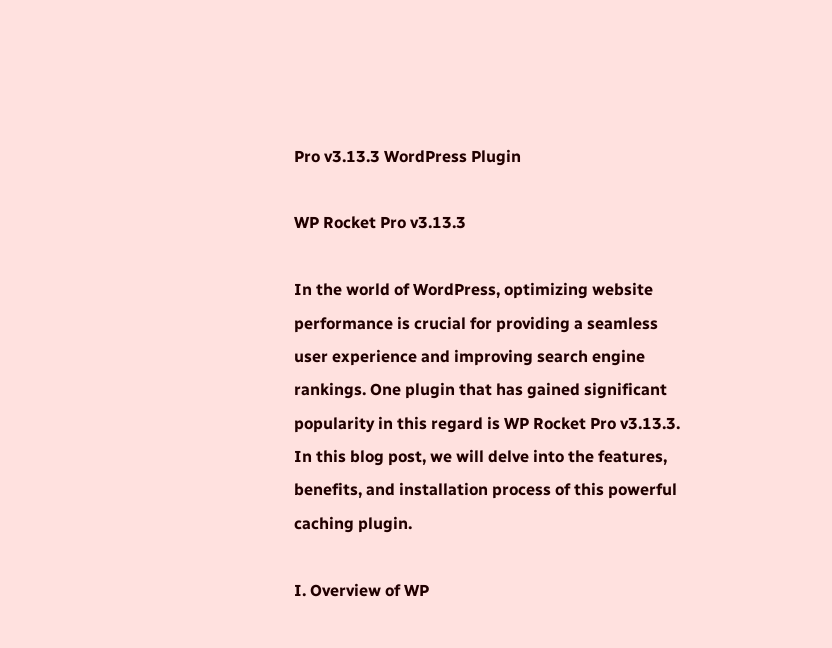Pro v3.13.3 WordPress Plugin

WP Rocket Pro v3.13.3

In the world of WordPress, optimizing website performance is crucial for providing a seamless user experience and improving search engine rankings. One plugin that has gained significant popularity in this regard is WP Rocket Pro v3.13.3. In this blog post, we will delve into the features, benefits, and installation process of this powerful caching plugin.

I. Overview of WP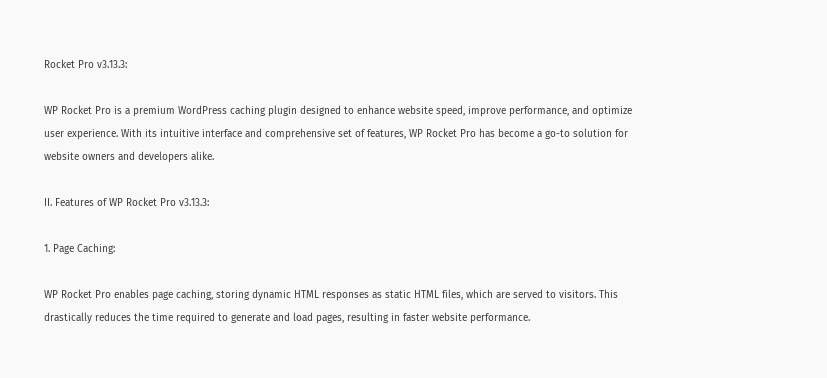Rocket Pro v3.13.3:

WP Rocket Pro is a premium WordPress caching plugin designed to enhance website speed, improve performance, and optimize user experience. With its intuitive interface and comprehensive set of features, WP Rocket Pro has become a go-to solution for website owners and developers alike.

II. Features of WP Rocket Pro v3.13.3:

1. Page Caching:

WP Rocket Pro enables page caching, storing dynamic HTML responses as static HTML files, which are served to visitors. This drastically reduces the time required to generate and load pages, resulting in faster website performance.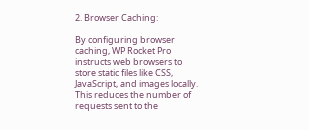2. Browser Caching:

By configuring browser caching, WP Rocket Pro instructs web browsers to store static files like CSS, JavaScript, and images locally. This reduces the number of requests sent to the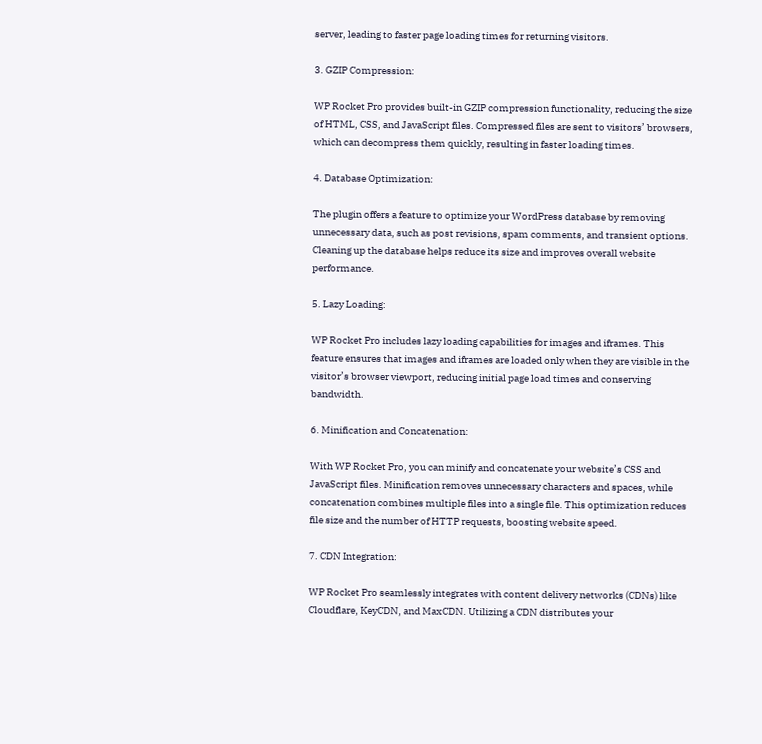server, leading to faster page loading times for returning visitors.

3. GZIP Compression:

WP Rocket Pro provides built-in GZIP compression functionality, reducing the size of HTML, CSS, and JavaScript files. Compressed files are sent to visitors’ browsers, which can decompress them quickly, resulting in faster loading times.

4. Database Optimization:

The plugin offers a feature to optimize your WordPress database by removing unnecessary data, such as post revisions, spam comments, and transient options. Cleaning up the database helps reduce its size and improves overall website performance.

5. Lazy Loading:

WP Rocket Pro includes lazy loading capabilities for images and iframes. This feature ensures that images and iframes are loaded only when they are visible in the visitor’s browser viewport, reducing initial page load times and conserving bandwidth.

6. Minification and Concatenation:

With WP Rocket Pro, you can minify and concatenate your website’s CSS and JavaScript files. Minification removes unnecessary characters and spaces, while concatenation combines multiple files into a single file. This optimization reduces file size and the number of HTTP requests, boosting website speed.

7. CDN Integration:

WP Rocket Pro seamlessly integrates with content delivery networks (CDNs) like Cloudflare, KeyCDN, and MaxCDN. Utilizing a CDN distributes your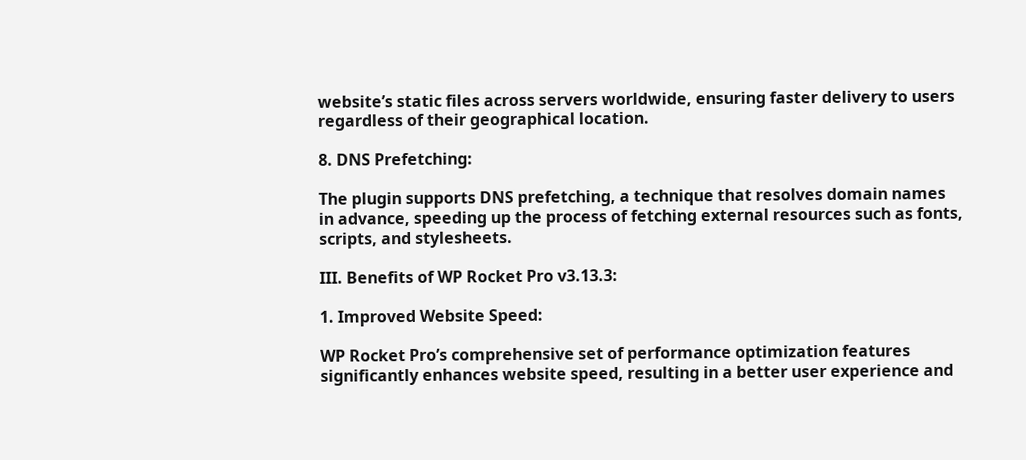website’s static files across servers worldwide, ensuring faster delivery to users regardless of their geographical location.

8. DNS Prefetching:

The plugin supports DNS prefetching, a technique that resolves domain names in advance, speeding up the process of fetching external resources such as fonts, scripts, and stylesheets.

III. Benefits of WP Rocket Pro v3.13.3:

1. Improved Website Speed:

WP Rocket Pro’s comprehensive set of performance optimization features significantly enhances website speed, resulting in a better user experience and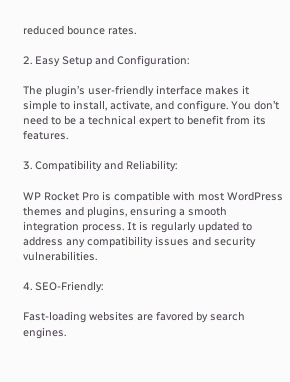reduced bounce rates.

2. Easy Setup and Configuration:

The plugin’s user-friendly interface makes it simple to install, activate, and configure. You don’t need to be a technical expert to benefit from its features.

3. Compatibility and Reliability:

WP Rocket Pro is compatible with most WordPress themes and plugins, ensuring a smooth integration process. It is regularly updated to address any compatibility issues and security vulnerabilities.

4. SEO-Friendly:

Fast-loading websites are favored by search engines.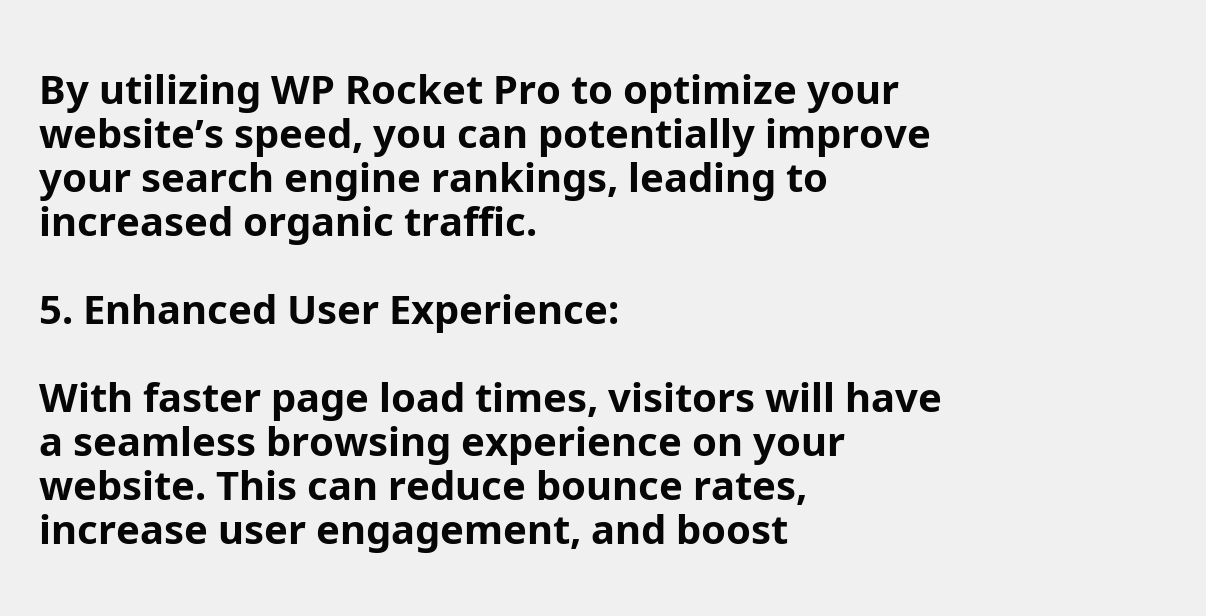By utilizing WP Rocket Pro to optimize your website’s speed, you can potentially improve your search engine rankings, leading to increased organic traffic.

5. Enhanced User Experience:

With faster page load times, visitors will have a seamless browsing experience on your website. This can reduce bounce rates, increase user engagement, and boost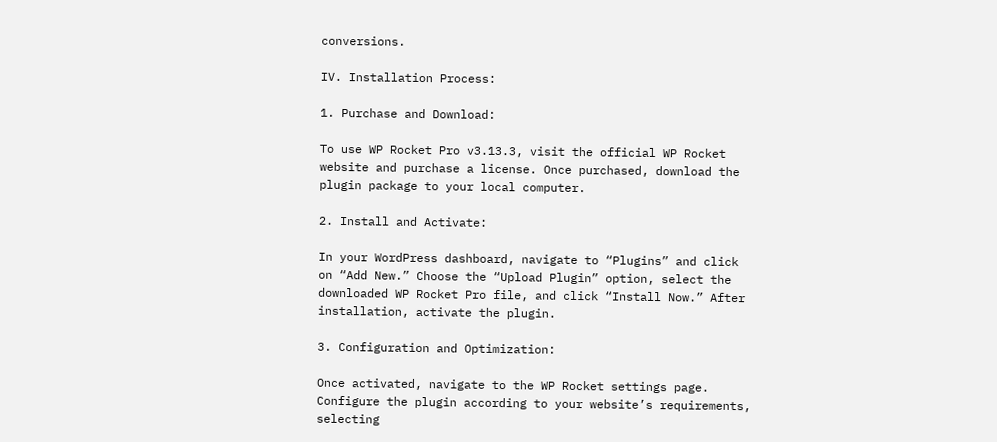conversions.

IV. Installation Process:

1. Purchase and Download:

To use WP Rocket Pro v3.13.3, visit the official WP Rocket website and purchase a license. Once purchased, download the plugin package to your local computer.

2. Install and Activate:

In your WordPress dashboard, navigate to “Plugins” and click on “Add New.” Choose the “Upload Plugin” option, select the downloaded WP Rocket Pro file, and click “Install Now.” After installation, activate the plugin.

3. Configuration and Optimization:

Once activated, navigate to the WP Rocket settings page. Configure the plugin according to your website’s requirements, selecting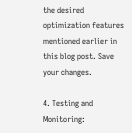the desired optimization features mentioned earlier in this blog post. Save your changes.

4. Testing and Monitoring: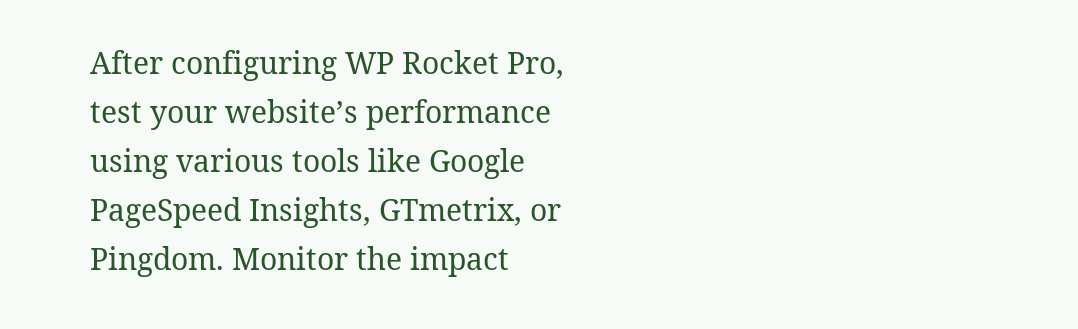After configuring WP Rocket Pro, test your website’s performance using various tools like Google PageSpeed Insights, GTmetrix, or Pingdom. Monitor the impact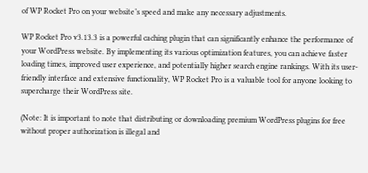of WP Rocket Pro on your website’s speed and make any necessary adjustments.

WP Rocket Pro v3.13.3 is a powerful caching plugin that can significantly enhance the performance of your WordPress website. By implementing its various optimization features, you can achieve faster loading times, improved user experience, and potentially higher search engine rankings. With its user-friendly interface and extensive functionality, WP Rocket Pro is a valuable tool for anyone looking to supercharge their WordPress site.

(Note: It is important to note that distributing or downloading premium WordPress plugins for free without proper authorization is illegal and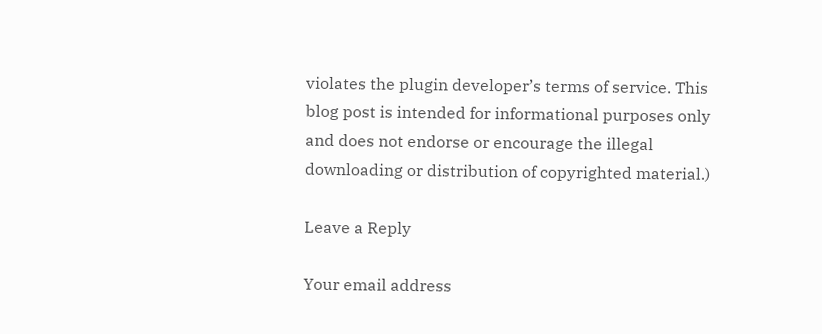violates the plugin developer’s terms of service. This blog post is intended for informational purposes only and does not endorse or encourage the illegal downloading or distribution of copyrighted material.)

Leave a Reply

Your email address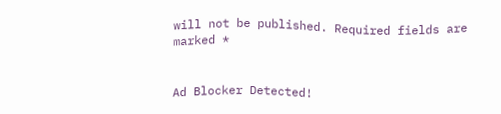will not be published. Required fields are marked *


Ad Blocker Detected!